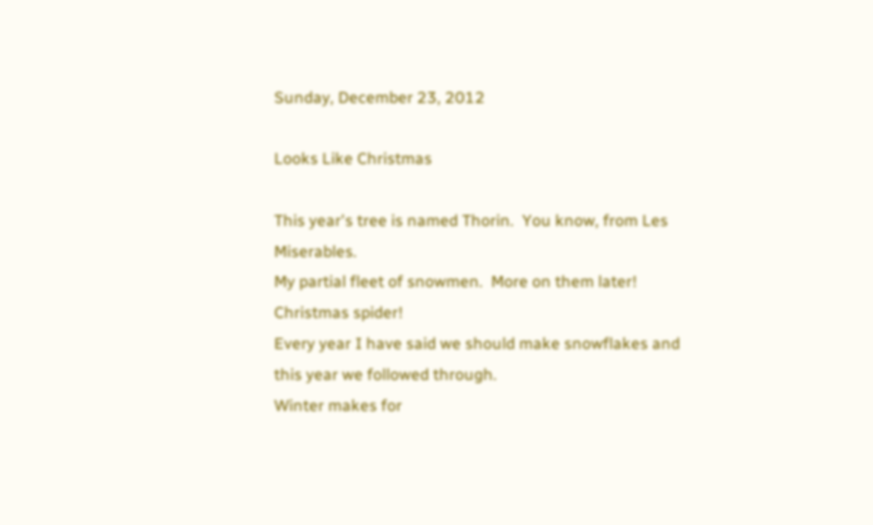Sunday, December 23, 2012

Looks Like Christmas

This year's tree is named Thorin.  You know, from Les Miserables.
My partial fleet of snowmen.  More on them later!
Christmas spider!
Every year I have said we should make snowflakes and this year we followed through.
Winter makes for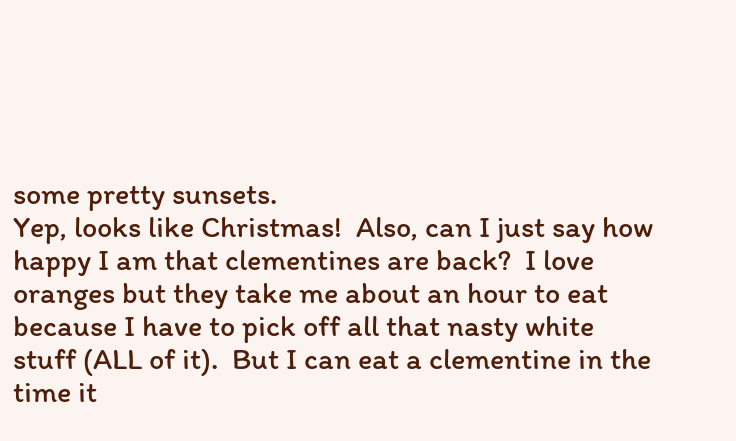some pretty sunsets.
Yep, looks like Christmas!  Also, can I just say how happy I am that clementines are back?  I love oranges but they take me about an hour to eat because I have to pick off all that nasty white stuff (ALL of it).  But I can eat a clementine in the time it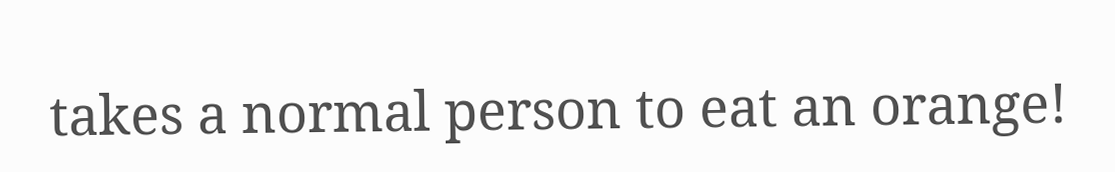takes a normal person to eat an orange!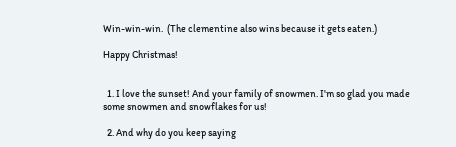Win-win-win.  (The clementine also wins because it gets eaten.)

Happy Christmas!


  1. I love the sunset! And your family of snowmen. I'm so glad you made some snowmen and snowflakes for us!

  2. And why do you keep saying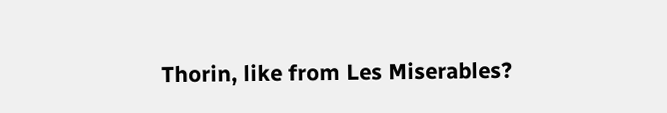Thorin, like from Les Miserables?